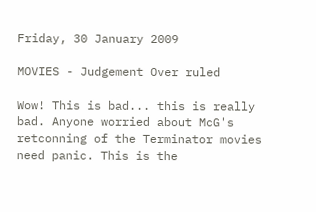Friday, 30 January 2009

MOVIES - Judgement Over ruled

Wow! This is bad... this is really bad. Anyone worried about McG's retconning of the Terminator movies need panic. This is the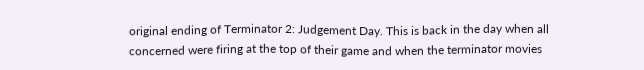original ending of Terminator 2: Judgement Day. This is back in the day when all concerned were firing at the top of their game and when the terminator movies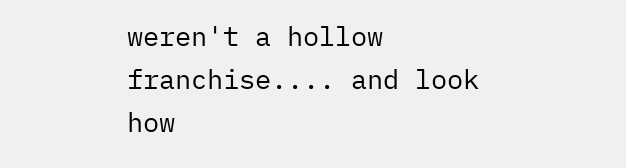weren't a hollow franchise.... and look how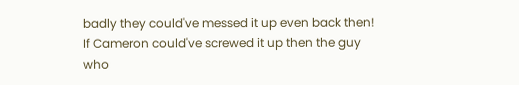badly they could've messed it up even back then! If Cameron could've screwed it up then the guy who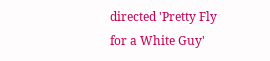directed 'Pretty Fly for a White Guy'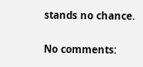stands no chance.

No comments: